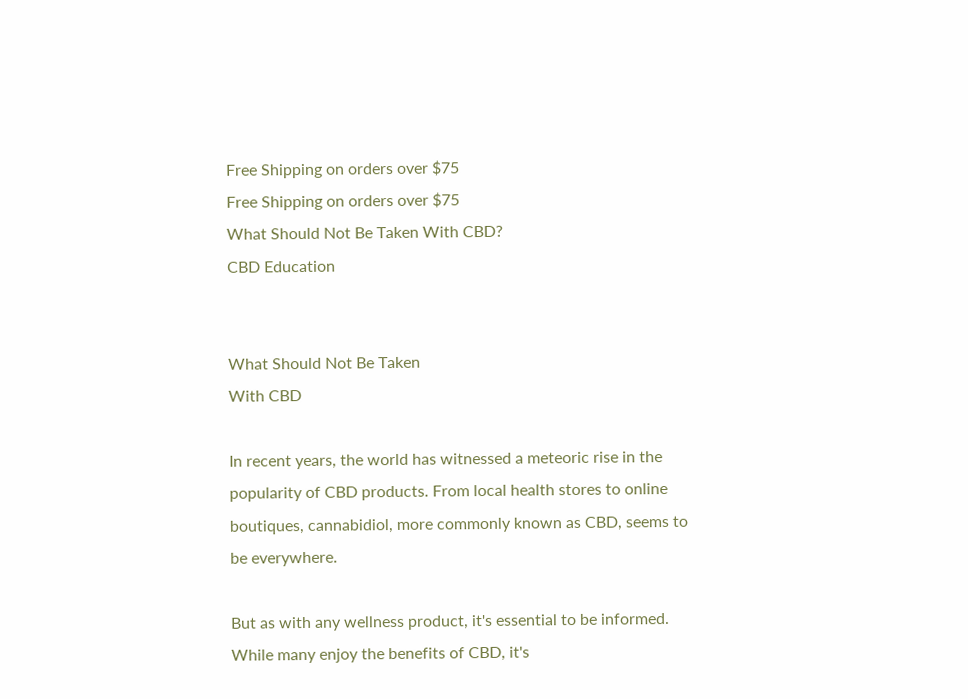Free Shipping on orders over $75
Free Shipping on orders over $75
What Should Not Be Taken With CBD?
CBD Education


What Should Not Be Taken
With CBD

In recent years, the world has witnessed a meteoric rise in the popularity of CBD products. From local health stores to online boutiques, cannabidiol, more commonly known as CBD, seems to be everywhere.

But as with any wellness product, it's essential to be informed. While many enjoy the benefits of CBD, it's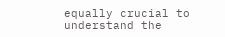equally crucial to understand the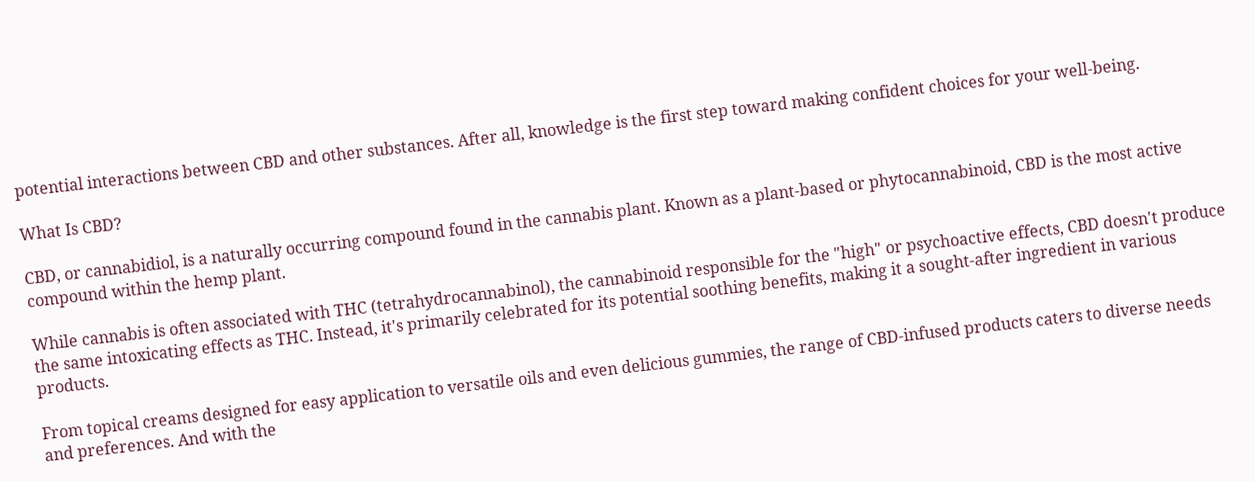potential interactions between CBD and other substances. After all, knowledge is the first step toward making confident choices for your well-being.

What Is CBD?

CBD, or cannabidiol, is a naturally occurring compound found in the cannabis plant. Known as a plant-based or phytocannabinoid, CBD is the most active compound within the hemp plant.

While cannabis is often associated with THC (tetrahydrocannabinol), the cannabinoid responsible for the "high" or psychoactive effects, CBD doesn't produce the same intoxicating effects as THC. Instead, it's primarily celebrated for its potential soothing benefits, making it a sought-after ingredient in various products.

From topical creams designed for easy application to versatile oils and even delicious gummies, the range of CBD-infused products caters to diverse needs and preferences. And with the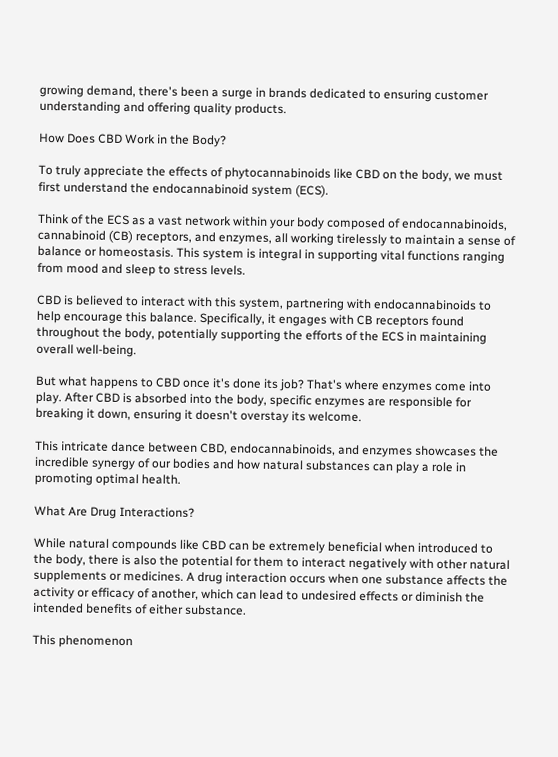growing demand, there's been a surge in brands dedicated to ensuring customer understanding and offering quality products.

How Does CBD Work in the Body?

To truly appreciate the effects of phytocannabinoids like CBD on the body, we must first understand the endocannabinoid system (ECS).

Think of the ECS as a vast network within your body composed of endocannabinoids, cannabinoid (CB) receptors, and enzymes, all working tirelessly to maintain a sense of balance or homeostasis. This system is integral in supporting vital functions ranging from mood and sleep to stress levels.

CBD is believed to interact with this system, partnering with endocannabinoids to help encourage this balance. Specifically, it engages with CB receptors found throughout the body, potentially supporting the efforts of the ECS in maintaining overall well-being.

But what happens to CBD once it's done its job? That's where enzymes come into play. After CBD is absorbed into the body, specific enzymes are responsible for breaking it down, ensuring it doesn't overstay its welcome.

This intricate dance between CBD, endocannabinoids, and enzymes showcases the incredible synergy of our bodies and how natural substances can play a role in promoting optimal health.

What Are Drug Interactions?

While natural compounds like CBD can be extremely beneficial when introduced to the body, there is also the potential for them to interact negatively with other natural supplements or medicines. A drug interaction occurs when one substance affects the activity or efficacy of another, which can lead to undesired effects or diminish the intended benefits of either substance.

This phenomenon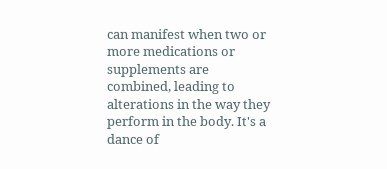can manifest when two or more medications or supplements are combined, leading to alterations in the way they perform in the body. It's a dance of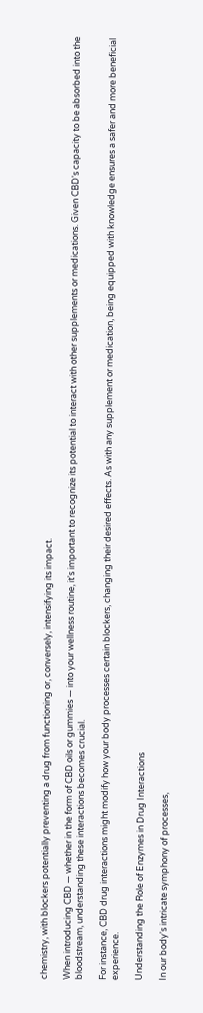chemistry, with blockers potentially preventing a drug from functioning or, conversely, intensifying its impact.

When introducing CBD — whether in the form of CBD oils or gummies — into your wellness routine, it's important to recognize its potential to interact with other supplements or medications. Given CBD's capacity to be absorbed into the bloodstream, understanding these interactions becomes crucial.

For instance, CBD drug interactions might modify how your body processes certain blockers, changing their desired effects. As with any supplement or medication, being equipped with knowledge ensures a safer and more beneficial experience.

Understanding the Role of Enzymes in Drug Interactions

In our body's intricate symphony of processes,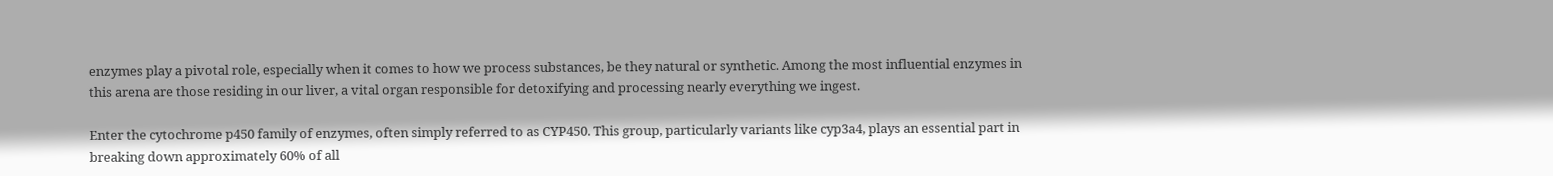enzymes play a pivotal role, especially when it comes to how we process substances, be they natural or synthetic. Among the most influential enzymes in this arena are those residing in our liver, a vital organ responsible for detoxifying and processing nearly everything we ingest.

Enter the cytochrome p450 family of enzymes, often simply referred to as CYP450. This group, particularly variants like cyp3a4, plays an essential part in breaking down approximately 60% of all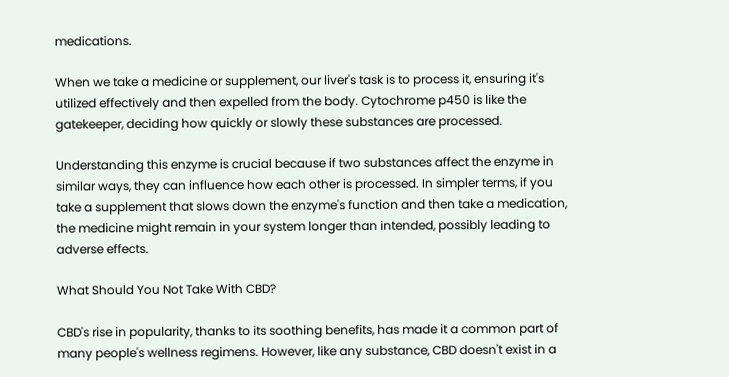medications.

When we take a medicine or supplement, our liver's task is to process it, ensuring it's utilized effectively and then expelled from the body. Cytochrome p450 is like the gatekeeper, deciding how quickly or slowly these substances are processed.

Understanding this enzyme is crucial because if two substances affect the enzyme in similar ways, they can influence how each other is processed. In simpler terms, if you take a supplement that slows down the enzyme's function and then take a medication, the medicine might remain in your system longer than intended, possibly leading to adverse effects.

What Should You Not Take With CBD?

CBD's rise in popularity, thanks to its soothing benefits, has made it a common part of many people's wellness regimens. However, like any substance, CBD doesn't exist in a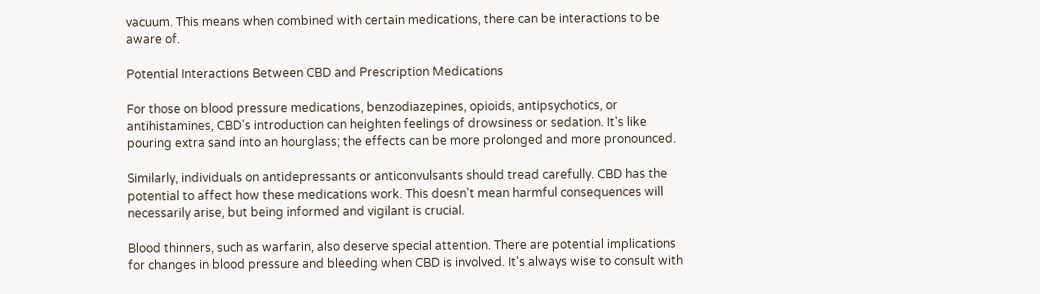vacuum. This means when combined with certain medications, there can be interactions to be aware of.

Potential Interactions Between CBD and Prescription Medications

For those on blood pressure medications, benzodiazepines, opioids, antipsychotics, or antihistamines, CBD's introduction can heighten feelings of drowsiness or sedation. It's like pouring extra sand into an hourglass; the effects can be more prolonged and more pronounced.

Similarly, individuals on antidepressants or anticonvulsants should tread carefully. CBD has the potential to affect how these medications work. This doesn't mean harmful consequences will necessarily arise, but being informed and vigilant is crucial.

Blood thinners, such as warfarin, also deserve special attention. There are potential implications for changes in blood pressure and bleeding when CBD is involved. It's always wise to consult with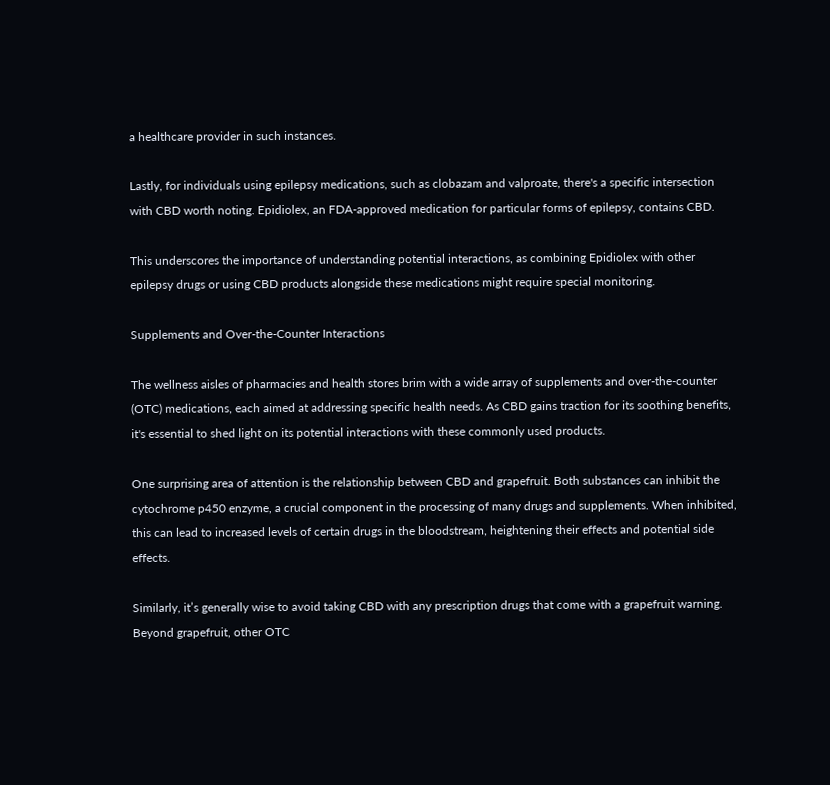a healthcare provider in such instances.

Lastly, for individuals using epilepsy medications, such as clobazam and valproate, there's a specific intersection with CBD worth noting. Epidiolex, an FDA-approved medication for particular forms of epilepsy, contains CBD.

This underscores the importance of understanding potential interactions, as combining Epidiolex with other epilepsy drugs or using CBD products alongside these medications might require special monitoring.

Supplements and Over-the-Counter Interactions

The wellness aisles of pharmacies and health stores brim with a wide array of supplements and over-the-counter (OTC) medications, each aimed at addressing specific health needs. As CBD gains traction for its soothing benefits, it's essential to shed light on its potential interactions with these commonly used products.

One surprising area of attention is the relationship between CBD and grapefruit. Both substances can inhibit the cytochrome p450 enzyme, a crucial component in the processing of many drugs and supplements. When inhibited, this can lead to increased levels of certain drugs in the bloodstream, heightening their effects and potential side effects.

Similarly, it’s generally wise to avoid taking CBD with any prescription drugs that come with a grapefruit warning. Beyond grapefruit, other OTC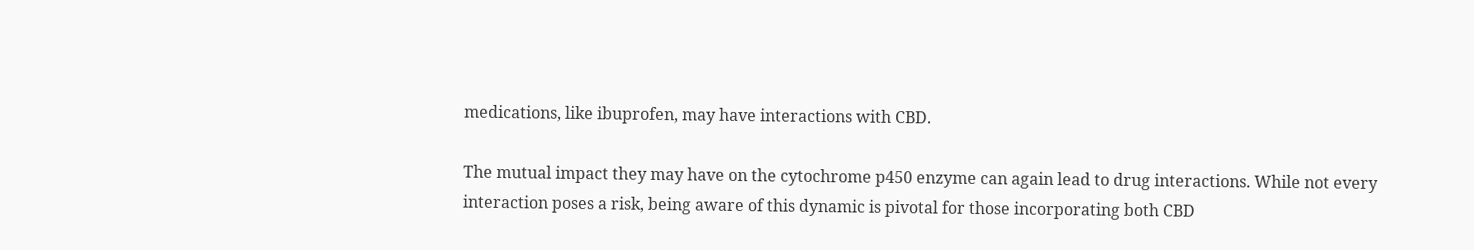medications, like ibuprofen, may have interactions with CBD.

The mutual impact they may have on the cytochrome p450 enzyme can again lead to drug interactions. While not every interaction poses a risk, being aware of this dynamic is pivotal for those incorporating both CBD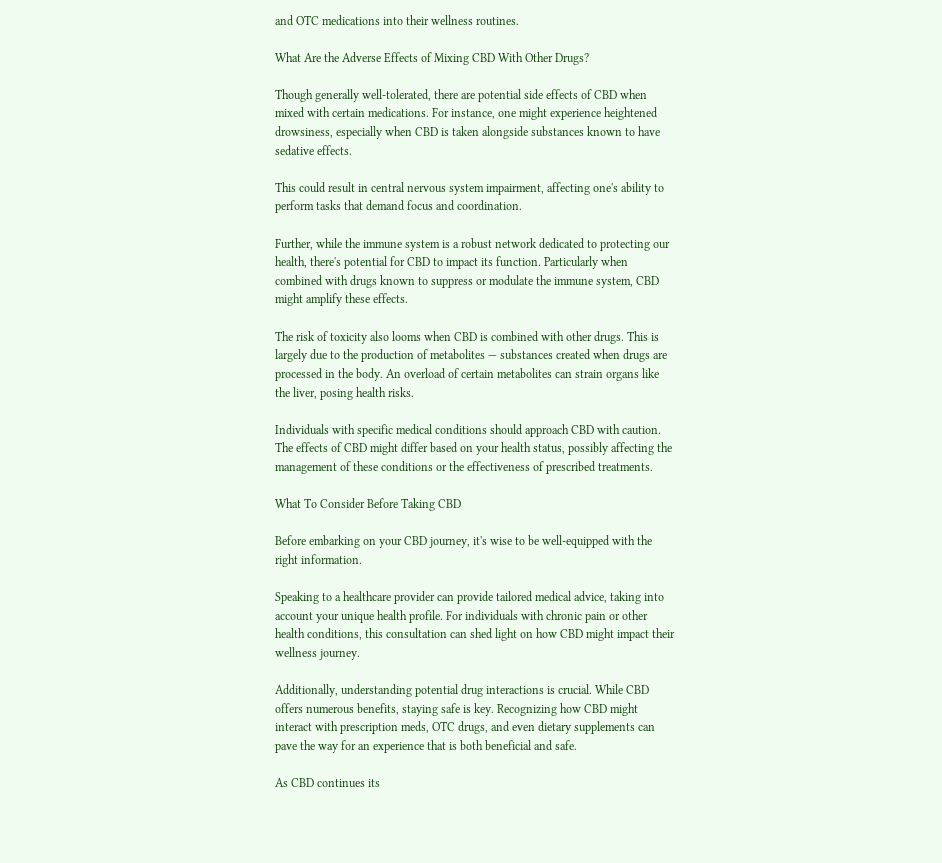and OTC medications into their wellness routines.

What Are the Adverse Effects of Mixing CBD With Other Drugs?

Though generally well-tolerated, there are potential side effects of CBD when mixed with certain medications. For instance, one might experience heightened drowsiness, especially when CBD is taken alongside substances known to have sedative effects.

This could result in central nervous system impairment, affecting one's ability to perform tasks that demand focus and coordination.

Further, while the immune system is a robust network dedicated to protecting our health, there's potential for CBD to impact its function. Particularly when combined with drugs known to suppress or modulate the immune system, CBD might amplify these effects.

The risk of toxicity also looms when CBD is combined with other drugs. This is largely due to the production of metabolites — substances created when drugs are processed in the body. An overload of certain metabolites can strain organs like the liver, posing health risks.

Individuals with specific medical conditions should approach CBD with caution. The effects of CBD might differ based on your health status, possibly affecting the management of these conditions or the effectiveness of prescribed treatments.

What To Consider Before Taking CBD

Before embarking on your CBD journey, it's wise to be well-equipped with the right information.

Speaking to a healthcare provider can provide tailored medical advice, taking into account your unique health profile. For individuals with chronic pain or other health conditions, this consultation can shed light on how CBD might impact their wellness journey.

Additionally, understanding potential drug interactions is crucial. While CBD offers numerous benefits, staying safe is key. Recognizing how CBD might interact with prescription meds, OTC drugs, and even dietary supplements can pave the way for an experience that is both beneficial and safe.

As CBD continues its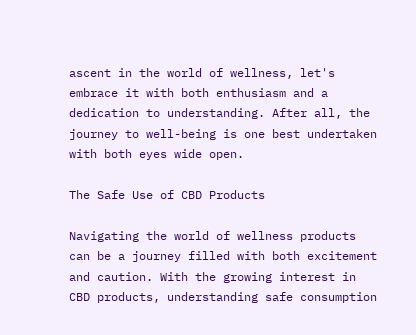ascent in the world of wellness, let's embrace it with both enthusiasm and a dedication to understanding. After all, the journey to well-being is one best undertaken with both eyes wide open.

The Safe Use of CBD Products

Navigating the world of wellness products can be a journey filled with both excitement and caution. With the growing interest in CBD products, understanding safe consumption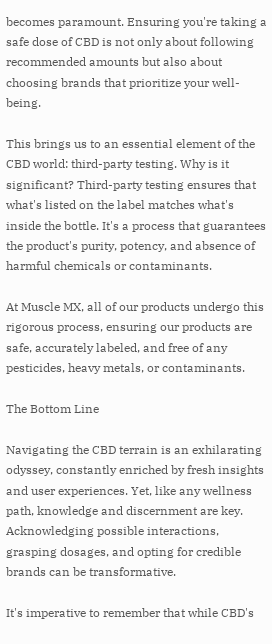becomes paramount. Ensuring you're taking a safe dose of CBD is not only about following recommended amounts but also about choosing brands that prioritize your well-being.

This brings us to an essential element of the CBD world: third-party testing. Why is it significant? Third-party testing ensures that what's listed on the label matches what's inside the bottle. It's a process that guarantees the product's purity, potency, and absence of harmful chemicals or contaminants.

At Muscle MX, all of our products undergo this rigorous process, ensuring our products are safe, accurately labeled, and free of any pesticides, heavy metals, or contaminants.

The Bottom Line

Navigating the CBD terrain is an exhilarating odyssey, constantly enriched by fresh insights and user experiences. Yet, like any wellness path, knowledge and discernment are key. Acknowledging possible interactions, grasping dosages, and opting for credible brands can be transformative.

It's imperative to remember that while CBD's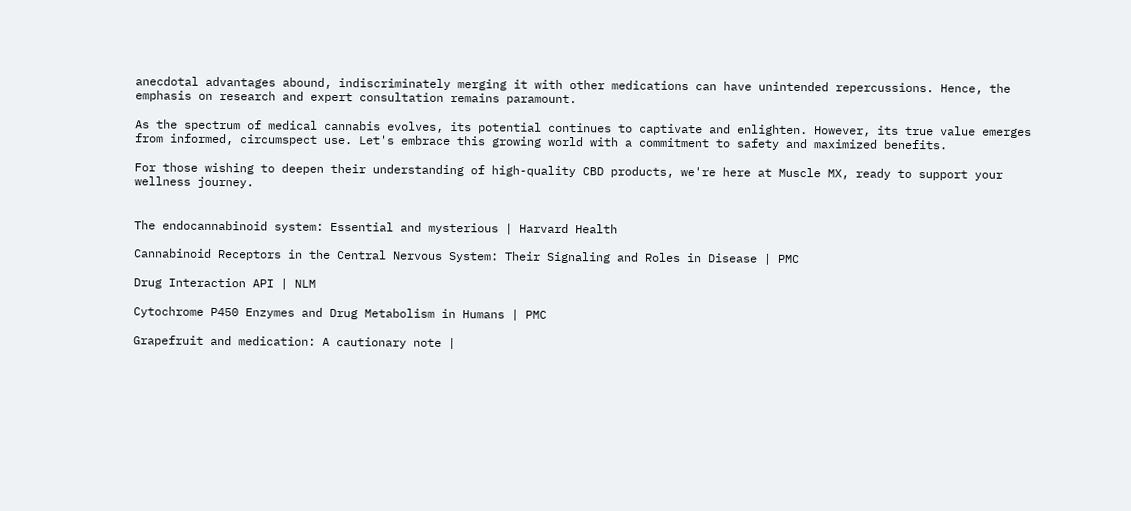anecdotal advantages abound, indiscriminately merging it with other medications can have unintended repercussions. Hence, the emphasis on research and expert consultation remains paramount.

As the spectrum of medical cannabis evolves, its potential continues to captivate and enlighten. However, its true value emerges from informed, circumspect use. Let's embrace this growing world with a commitment to safety and maximized benefits.

For those wishing to deepen their understanding of high-quality CBD products, we're here at Muscle MX, ready to support your wellness journey.


The endocannabinoid system: Essential and mysterious | Harvard Health

Cannabinoid Receptors in the Central Nervous System: Their Signaling and Roles in Disease | PMC

Drug Interaction API | NLM

Cytochrome P450 Enzymes and Drug Metabolism in Humans | PMC

Grapefruit and medication: A cautionary note |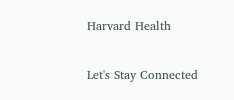Harvard Health

Let's Stay Connected